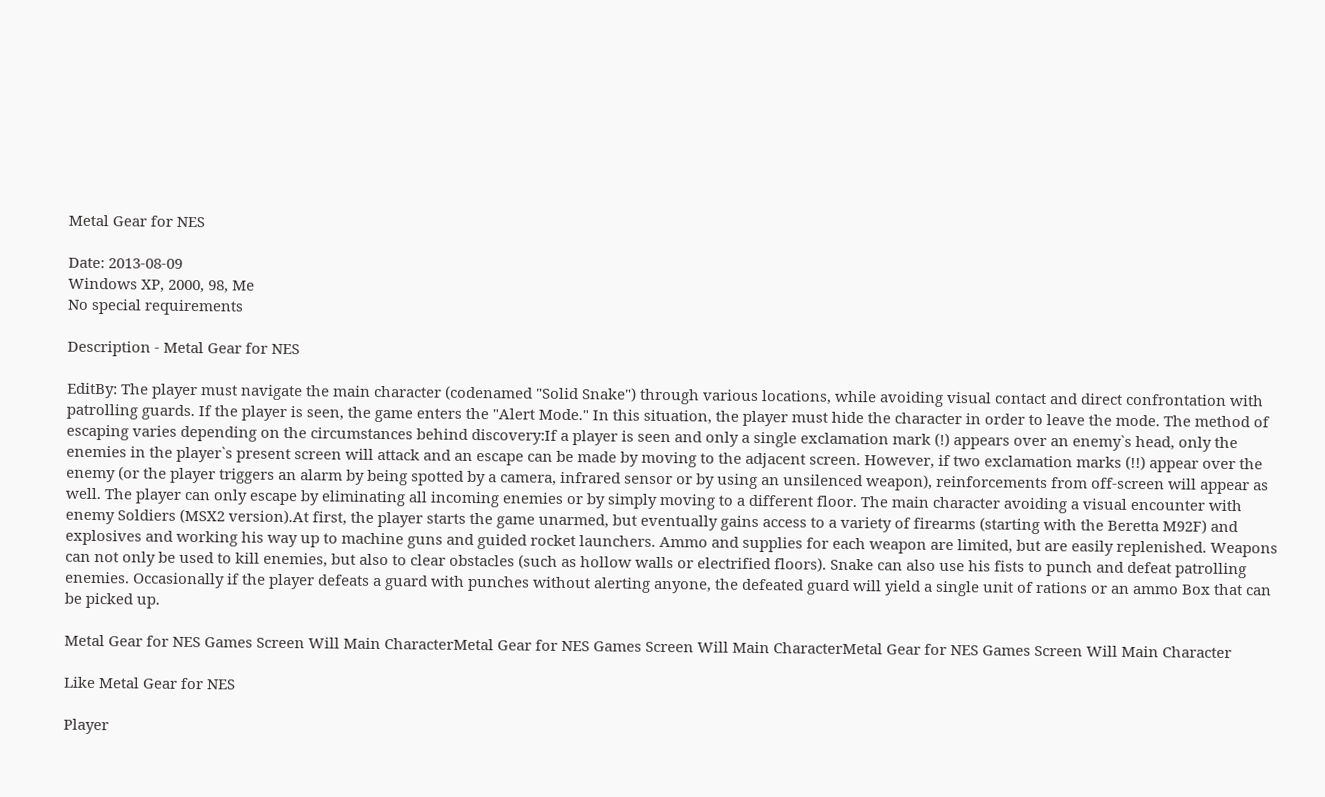Metal Gear for NES

Date: 2013-08-09
Windows XP, 2000, 98, Me
No special requirements

Description - Metal Gear for NES

EditBy: The player must navigate the main character (codenamed "Solid Snake") through various locations, while avoiding visual contact and direct confrontation with patrolling guards. If the player is seen, the game enters the "Alert Mode." In this situation, the player must hide the character in order to leave the mode. The method of escaping varies depending on the circumstances behind discovery:If a player is seen and only a single exclamation mark (!) appears over an enemy`s head, only the enemies in the player`s present screen will attack and an escape can be made by moving to the adjacent screen. However, if two exclamation marks (!!) appear over the enemy (or the player triggers an alarm by being spotted by a camera, infrared sensor or by using an unsilenced weapon), reinforcements from off-screen will appear as well. The player can only escape by eliminating all incoming enemies or by simply moving to a different floor. The main character avoiding a visual encounter with enemy Soldiers (MSX2 version).At first, the player starts the game unarmed, but eventually gains access to a variety of firearms (starting with the Beretta M92F) and explosives and working his way up to machine guns and guided rocket launchers. Ammo and supplies for each weapon are limited, but are easily replenished. Weapons can not only be used to kill enemies, but also to clear obstacles (such as hollow walls or electrified floors). Snake can also use his fists to punch and defeat patrolling enemies. Occasionally if the player defeats a guard with punches without alerting anyone, the defeated guard will yield a single unit of rations or an ammo Box that can be picked up.

Metal Gear for NES Games Screen Will Main CharacterMetal Gear for NES Games Screen Will Main CharacterMetal Gear for NES Games Screen Will Main Character

Like Metal Gear for NES

Player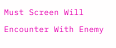Must Screen Will Encounter With Enemy